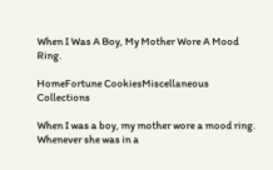When I Was A Boy, My Mother Wore A Mood Ring.

HomeFortune CookiesMiscellaneous Collections

When I was a boy, my mother wore a mood ring. Whenever she was in a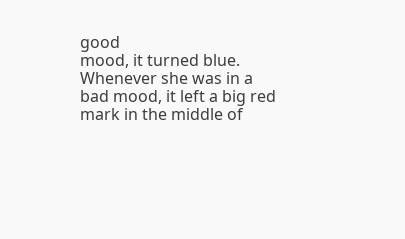good
mood, it turned blue. Whenever she was in a bad mood, it left a big red
mark in the middle of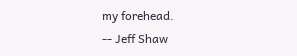my forehead.
-- Jeff Shaw